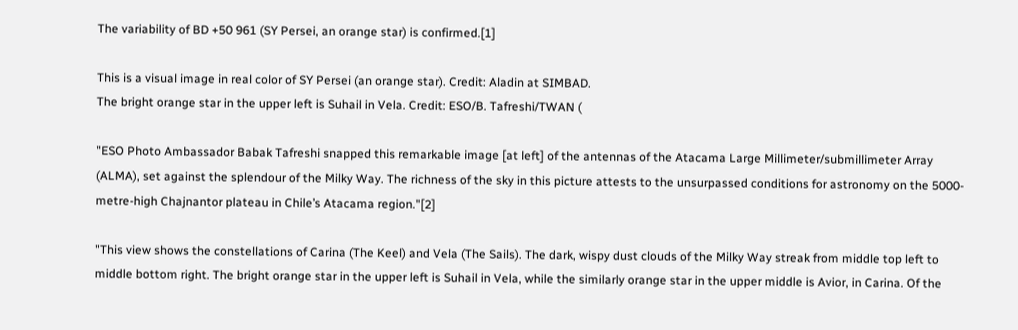The variability of BD +50 961 (SY Persei, an orange star) is confirmed.[1]

This is a visual image in real color of SY Persei (an orange star). Credit: Aladin at SIMBAD.
The bright orange star in the upper left is Suhail in Vela. Credit: ESO/B. Tafreshi/TWAN (

"ESO Photo Ambassador Babak Tafreshi snapped this remarkable image [at left] of the antennas of the Atacama Large Millimeter/submillimeter Array (ALMA), set against the splendour of the Milky Way. The richness of the sky in this picture attests to the unsurpassed conditions for astronomy on the 5000-metre-high Chajnantor plateau in Chile’s Atacama region."[2]

"This view shows the constellations of Carina (The Keel) and Vela (The Sails). The dark, wispy dust clouds of the Milky Way streak from middle top left to middle bottom right. The bright orange star in the upper left is Suhail in Vela, while the similarly orange star in the upper middle is Avior, in Carina. Of the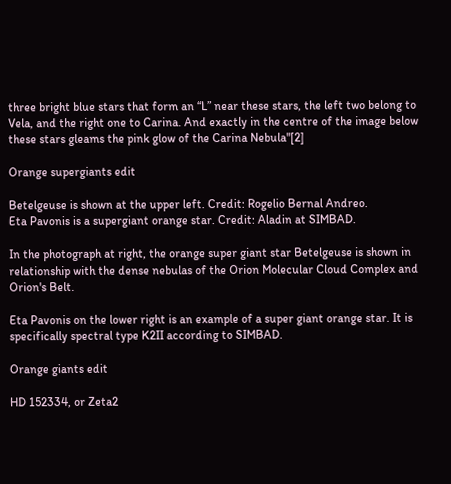three bright blue stars that form an “L” near these stars, the left two belong to Vela, and the right one to Carina. And exactly in the centre of the image below these stars gleams the pink glow of the Carina Nebula"[2]

Orange supergiants edit

Betelgeuse is shown at the upper left. Credit: Rogelio Bernal Andreo.
Eta Pavonis is a supergiant orange star. Credit: Aladin at SIMBAD.

In the photograph at right, the orange super giant star Betelgeuse is shown in relationship with the dense nebulas of the Orion Molecular Cloud Complex and Orion's Belt.

Eta Pavonis on the lower right is an example of a super giant orange star. It is specifically spectral type K2II according to SIMBAD.

Orange giants edit

HD 152334, or Zeta2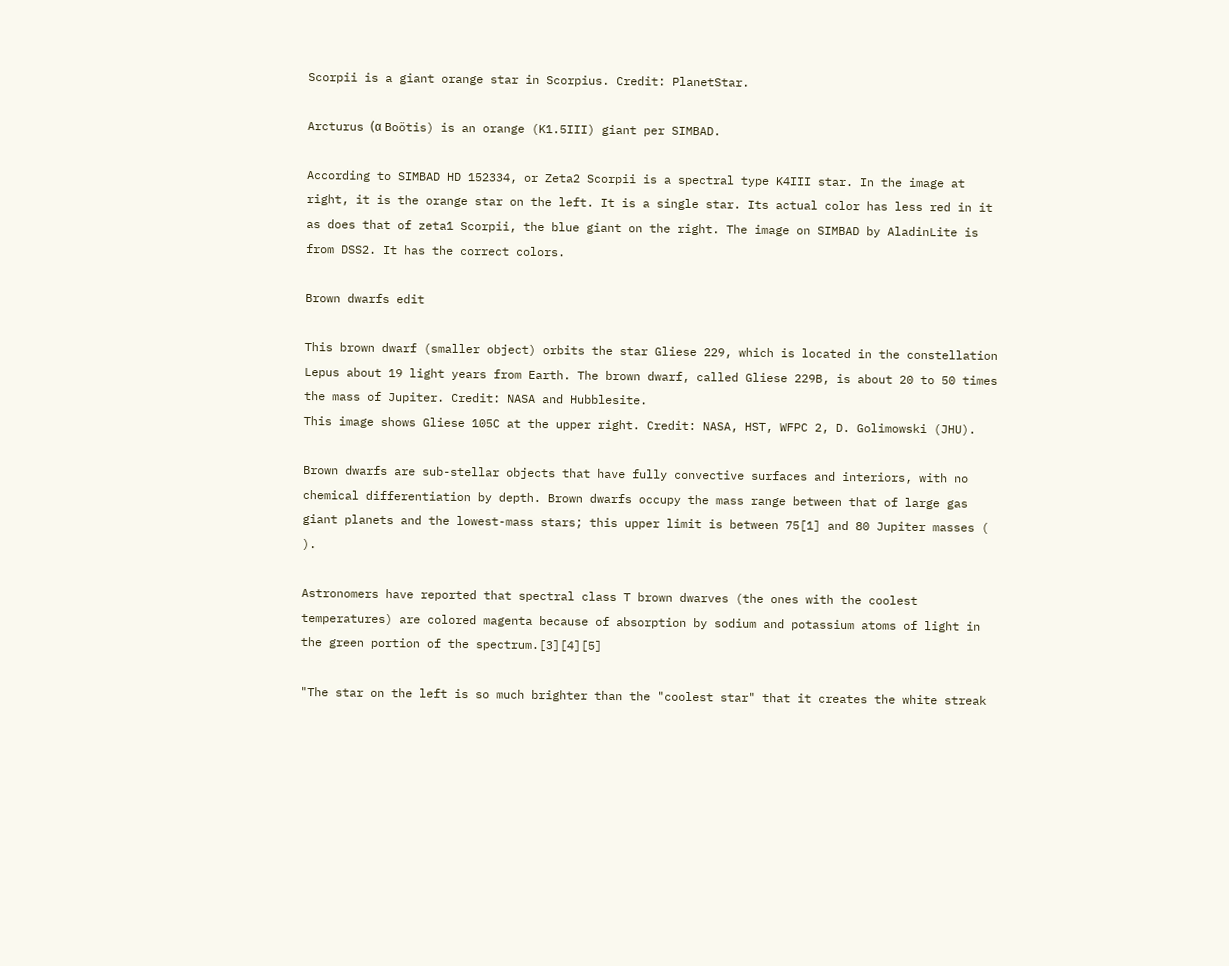Scorpii is a giant orange star in Scorpius. Credit: PlanetStar.

Arcturus (α Boötis) is an orange (K1.5III) giant per SIMBAD.

According to SIMBAD HD 152334, or Zeta2 Scorpii is a spectral type K4III star. In the image at right, it is the orange star on the left. It is a single star. Its actual color has less red in it as does that of zeta1 Scorpii, the blue giant on the right. The image on SIMBAD by AladinLite is from DSS2. It has the correct colors.

Brown dwarfs edit

This brown dwarf (smaller object) orbits the star Gliese 229, which is located in the constellation Lepus about 19 light years from Earth. The brown dwarf, called Gliese 229B, is about 20 to 50 times the mass of Jupiter. Credit: NASA and Hubblesite.
This image shows Gliese 105C at the upper right. Credit: NASA, HST, WFPC 2, D. Golimowski (JHU).

Brown dwarfs are sub-stellar objects that have fully convective surfaces and interiors, with no chemical differentiation by depth. Brown dwarfs occupy the mass range between that of large gas giant planets and the lowest-mass stars; this upper limit is between 75[1] and 80 Jupiter masses ( ).

Astronomers have reported that spectral class T brown dwarves (the ones with the coolest temperatures) are colored magenta because of absorption by sodium and potassium atoms of light in the green portion of the spectrum.[3][4][5]

"The star on the left is so much brighter than the "coolest star" that it creates the white streak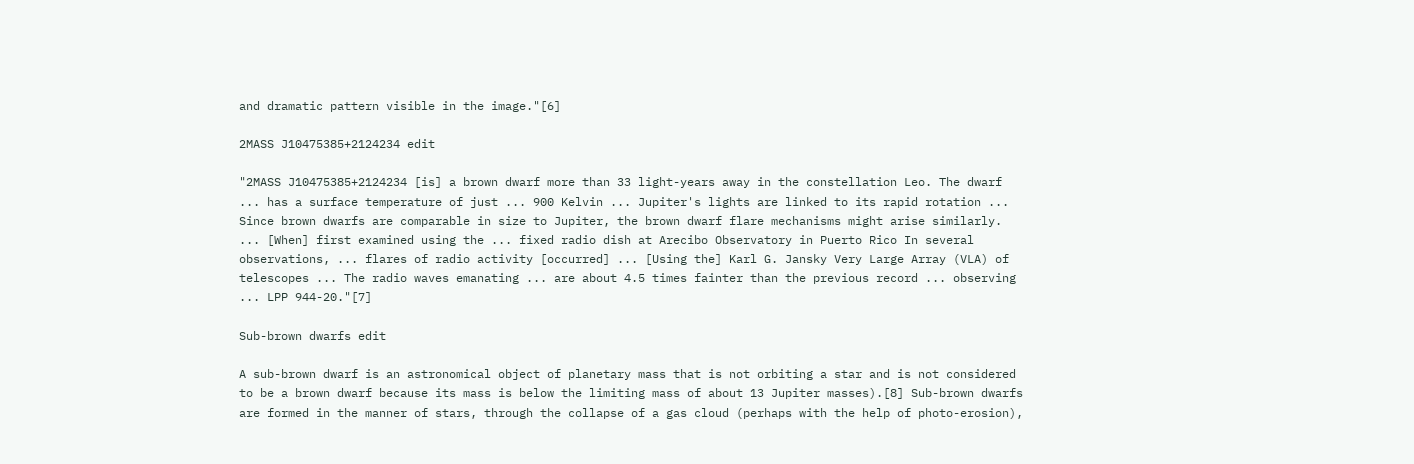and dramatic pattern visible in the image."[6]

2MASS J10475385+2124234 edit

"2MASS J10475385+2124234 [is] a brown dwarf more than 33 light-years away in the constellation Leo. The dwarf ... has a surface temperature of just ... 900 Kelvin ... Jupiter's lights are linked to its rapid rotation ... Since brown dwarfs are comparable in size to Jupiter, the brown dwarf flare mechanisms might arise similarly. ... [When] first examined using the ... fixed radio dish at Arecibo Observatory in Puerto Rico In several observations, ... flares of radio activity [occurred] ... [Using the] Karl G. Jansky Very Large Array (VLA) of telescopes ... The radio waves emanating ... are about 4.5 times fainter than the previous record ... observing ... LPP 944-20."[7]

Sub-brown dwarfs edit

A sub-brown dwarf is an astronomical object of planetary mass that is not orbiting a star and is not considered to be a brown dwarf because its mass is below the limiting mass of about 13 Jupiter masses).[8] Sub-brown dwarfs are formed in the manner of stars, through the collapse of a gas cloud (perhaps with the help of photo-erosion),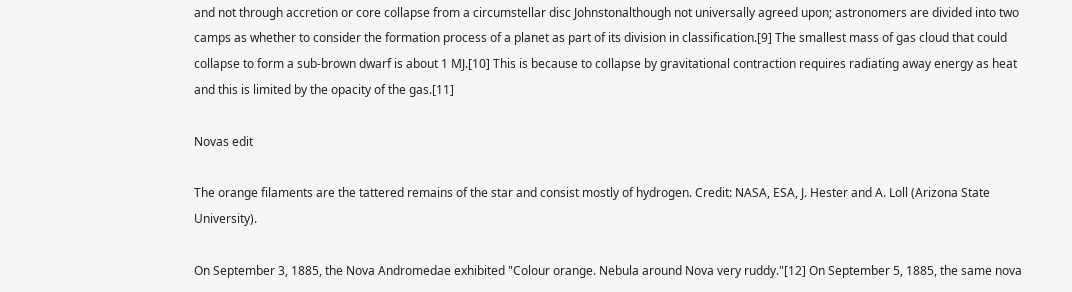and not through accretion or core collapse from a circumstellar disc Johnstonalthough not universally agreed upon; astronomers are divided into two camps as whether to consider the formation process of a planet as part of its division in classification.[9] The smallest mass of gas cloud that could collapse to form a sub-brown dwarf is about 1 MJ.[10] This is because to collapse by gravitational contraction requires radiating away energy as heat and this is limited by the opacity of the gas.[11]

Novas edit

The orange filaments are the tattered remains of the star and consist mostly of hydrogen. Credit: NASA, ESA, J. Hester and A. Loll (Arizona State University).

On September 3, 1885, the Nova Andromedae exhibited "Colour orange. Nebula around Nova very ruddy."[12] On September 5, 1885, the same nova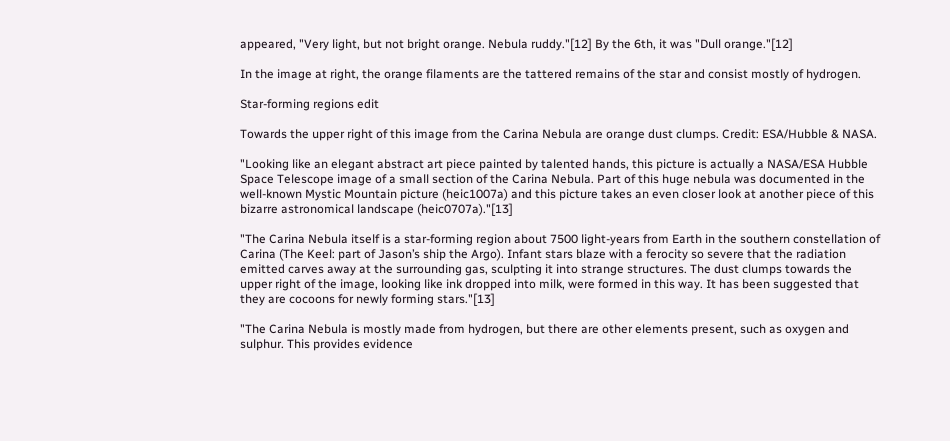appeared, "Very light, but not bright orange. Nebula ruddy."[12] By the 6th, it was "Dull orange."[12]

In the image at right, the orange filaments are the tattered remains of the star and consist mostly of hydrogen.

Star-forming regions edit

Towards the upper right of this image from the Carina Nebula are orange dust clumps. Credit: ESA/Hubble & NASA.

"Looking like an elegant abstract art piece painted by talented hands, this picture is actually a NASA/ESA Hubble Space Telescope image of a small section of the Carina Nebula. Part of this huge nebula was documented in the well-known Mystic Mountain picture (heic1007a) and this picture takes an even closer look at another piece of this bizarre astronomical landscape (heic0707a)."[13]

"The Carina Nebula itself is a star-forming region about 7500 light-years from Earth in the southern constellation of Carina (The Keel: part of Jason’s ship the Argo). Infant stars blaze with a ferocity so severe that the radiation emitted carves away at the surrounding gas, sculpting it into strange structures. The dust clumps towards the upper right of the image, looking like ink dropped into milk, were formed in this way. It has been suggested that they are cocoons for newly forming stars."[13]

"The Carina Nebula is mostly made from hydrogen, but there are other elements present, such as oxygen and sulphur. This provides evidence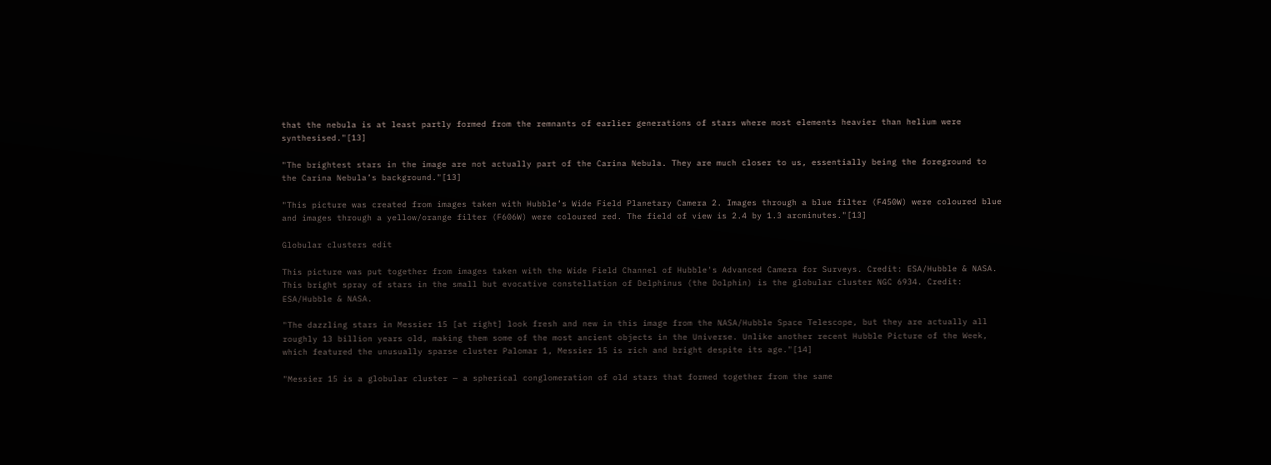that the nebula is at least partly formed from the remnants of earlier generations of stars where most elements heavier than helium were synthesised."[13]

"The brightest stars in the image are not actually part of the Carina Nebula. They are much closer to us, essentially being the foreground to the Carina Nebula’s background."[13]

"This picture was created from images taken with Hubble’s Wide Field Planetary Camera 2. Images through a blue filter (F450W) were coloured blue and images through a yellow/orange filter (F606W) were coloured red. The field of view is 2.4 by 1.3 arcminutes."[13]

Globular clusters edit

This picture was put together from images taken with the Wide Field Channel of Hubble's Advanced Camera for Surveys. Credit: ESA/Hubble & NASA.
This bright spray of stars in the small but evocative constellation of Delphinus (the Dolphin) is the globular cluster NGC 6934. Credit: ESA/Hubble & NASA.

"The dazzling stars in Messier 15 [at right] look fresh and new in this image from the NASA/Hubble Space Telescope, but they are actually all roughly 13 billion years old, making them some of the most ancient objects in the Universe. Unlike another recent Hubble Picture of the Week, which featured the unusually sparse cluster Palomar 1, Messier 15 is rich and bright despite its age."[14]

"Messier 15 is a globular cluster — a spherical conglomeration of old stars that formed together from the same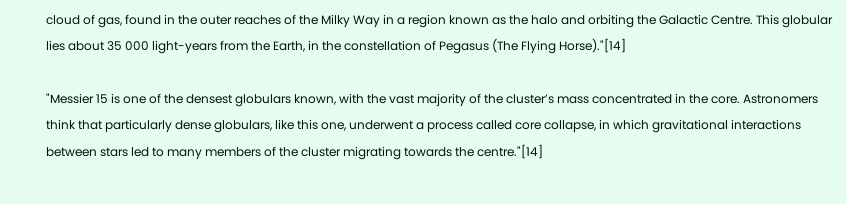cloud of gas, found in the outer reaches of the Milky Way in a region known as the halo and orbiting the Galactic Centre. This globular lies about 35 000 light-years from the Earth, in the constellation of Pegasus (The Flying Horse)."[14]

"Messier 15 is one of the densest globulars known, with the vast majority of the cluster’s mass concentrated in the core. Astronomers think that particularly dense globulars, like this one, underwent a process called core collapse, in which gravitational interactions between stars led to many members of the cluster migrating towards the centre."[14]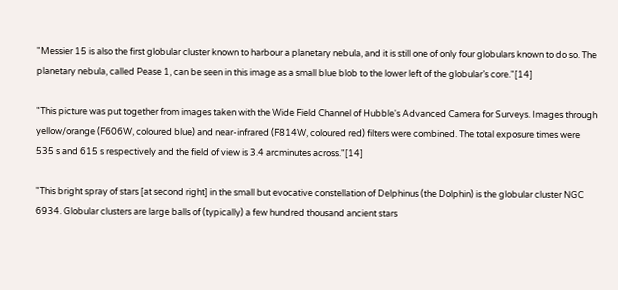"Messier 15 is also the first globular cluster known to harbour a planetary nebula, and it is still one of only four globulars known to do so. The planetary nebula, called Pease 1, can be seen in this image as a small blue blob to the lower left of the globular’s core."[14]

"This picture was put together from images taken with the Wide Field Channel of Hubble's Advanced Camera for Surveys. Images through yellow/orange (F606W, coloured blue) and near-infrared (F814W, coloured red) filters were combined. The total exposure times were 535 s and 615 s respectively and the field of view is 3.4 arcminutes across."[14]

"This bright spray of stars [at second right] in the small but evocative constellation of Delphinus (the Dolphin) is the globular cluster NGC 6934. Globular clusters are large balls of (typically) a few hundred thousand ancient stars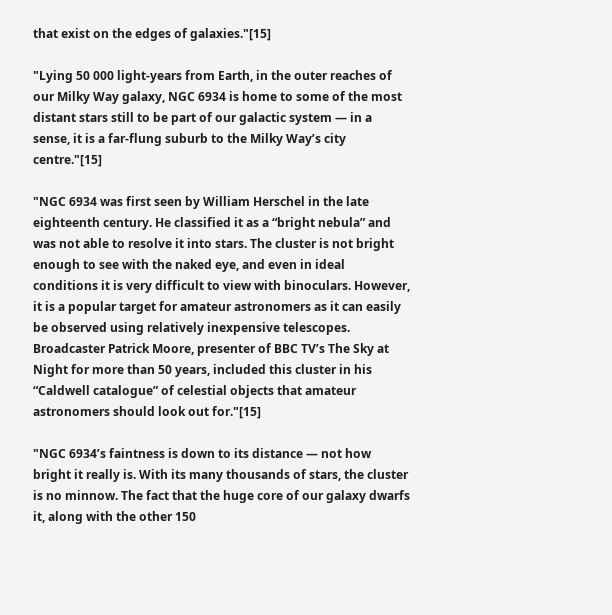that exist on the edges of galaxies."[15]

"Lying 50 000 light-years from Earth, in the outer reaches of our Milky Way galaxy, NGC 6934 is home to some of the most distant stars still to be part of our galactic system — in a sense, it is a far-flung suburb to the Milky Way’s city centre."[15]

"NGC 6934 was first seen by William Herschel in the late eighteenth century. He classified it as a “bright nebula” and was not able to resolve it into stars. The cluster is not bright enough to see with the naked eye, and even in ideal conditions it is very difficult to view with binoculars. However, it is a popular target for amateur astronomers as it can easily be observed using relatively inexpensive telescopes. Broadcaster Patrick Moore, presenter of BBC TV’s The Sky at Night for more than 50 years, included this cluster in his “Caldwell catalogue” of celestial objects that amateur astronomers should look out for."[15]

"NGC 6934’s faintness is down to its distance — not how bright it really is. With its many thousands of stars, the cluster is no minnow. The fact that the huge core of our galaxy dwarfs it, along with the other 150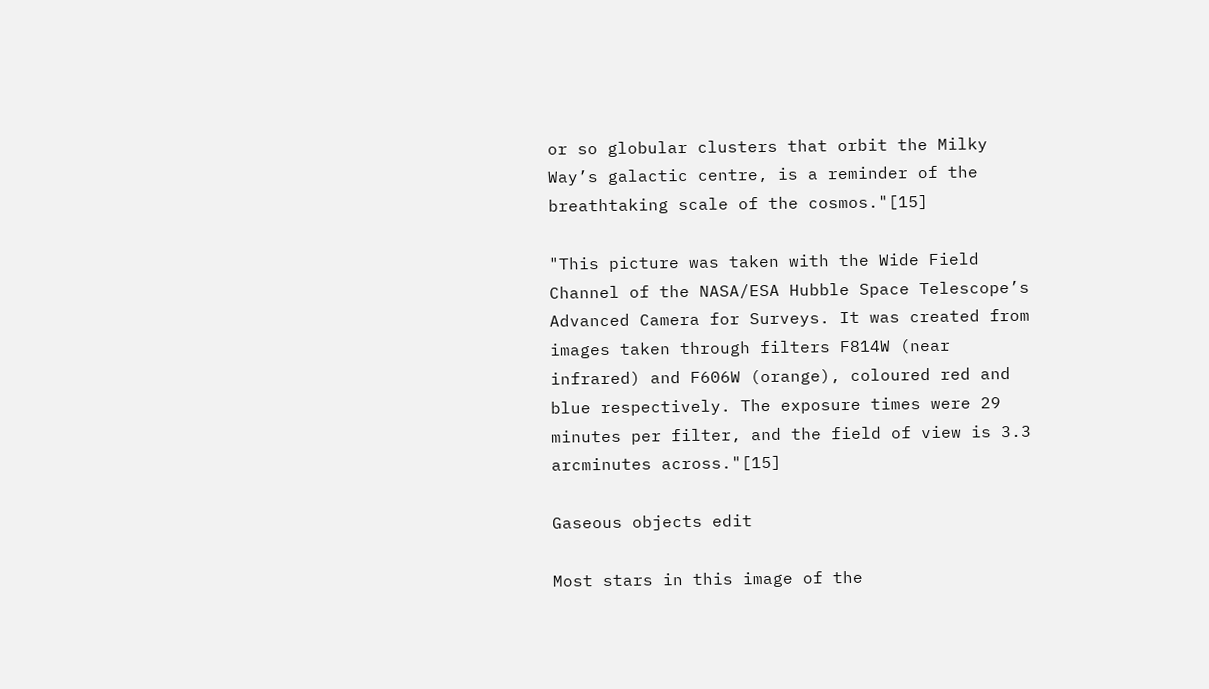or so globular clusters that orbit the Milky Way’s galactic centre, is a reminder of the breathtaking scale of the cosmos."[15]

"This picture was taken with the Wide Field Channel of the NASA/ESA Hubble Space Telescope’s Advanced Camera for Surveys. It was created from images taken through filters F814W (near infrared) and F606W (orange), coloured red and blue respectively. The exposure times were 29 minutes per filter, and the field of view is 3.3 arcminutes across."[15]

Gaseous objects edit

Most stars in this image of the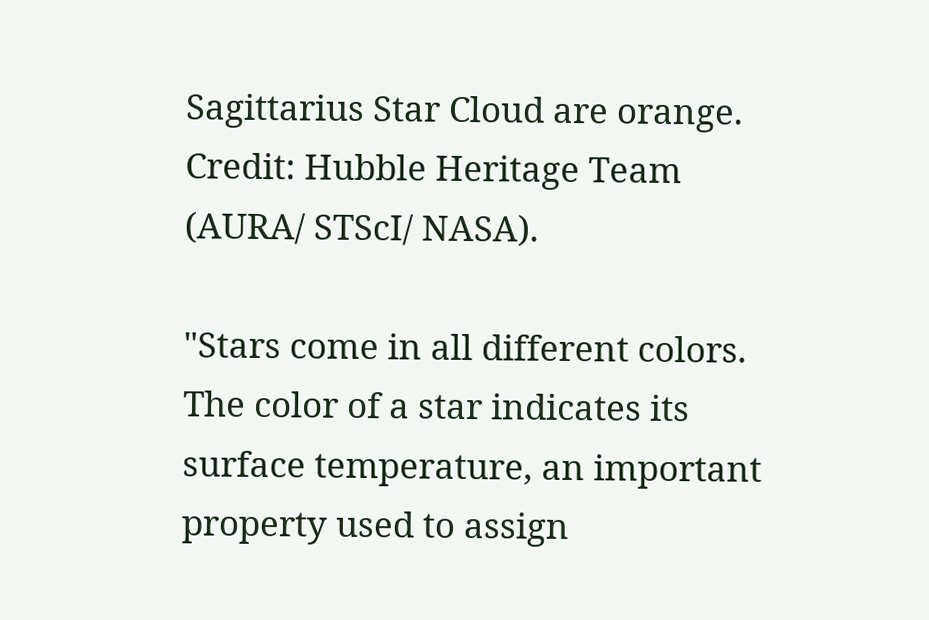Sagittarius Star Cloud are orange. Credit: Hubble Heritage Team (AURA/ STScI/ NASA).

"Stars come in all different colors. The color of a star indicates its surface temperature, an important property used to assign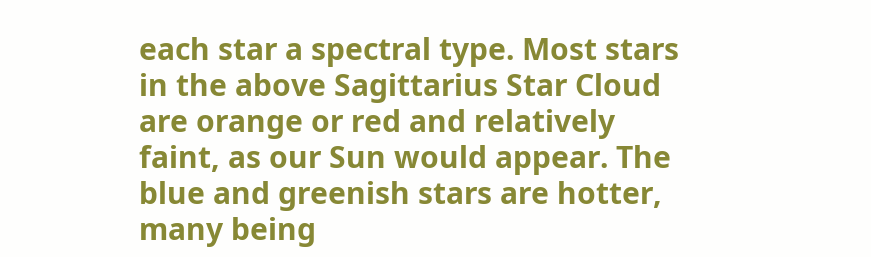each star a spectral type. Most stars in the above Sagittarius Star Cloud are orange or red and relatively faint, as our Sun would appear. The blue and greenish stars are hotter, many being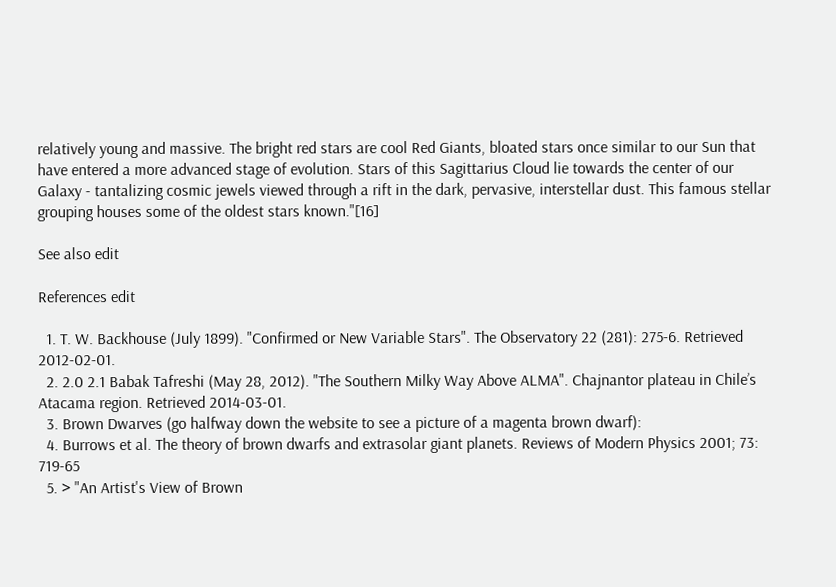relatively young and massive. The bright red stars are cool Red Giants, bloated stars once similar to our Sun that have entered a more advanced stage of evolution. Stars of this Sagittarius Cloud lie towards the center of our Galaxy - tantalizing cosmic jewels viewed through a rift in the dark, pervasive, interstellar dust. This famous stellar grouping houses some of the oldest stars known."[16]

See also edit

References edit

  1. T. W. Backhouse (July 1899). "Confirmed or New Variable Stars". The Observatory 22 (281): 275-6. Retrieved 2012-02-01.
  2. 2.0 2.1 Babak Tafreshi (May 28, 2012). "The Southern Milky Way Above ALMA". Chajnantor plateau in Chile’s Atacama region. Retrieved 2014-03-01.
  3. Brown Dwarves (go halfway down the website to see a picture of a magenta brown dwarf):
  4. Burrows et al. The theory of brown dwarfs and extrasolar giant planets. Reviews of Modern Physics 2001; 73: 719-65
  5. > "An Artist's View of Brown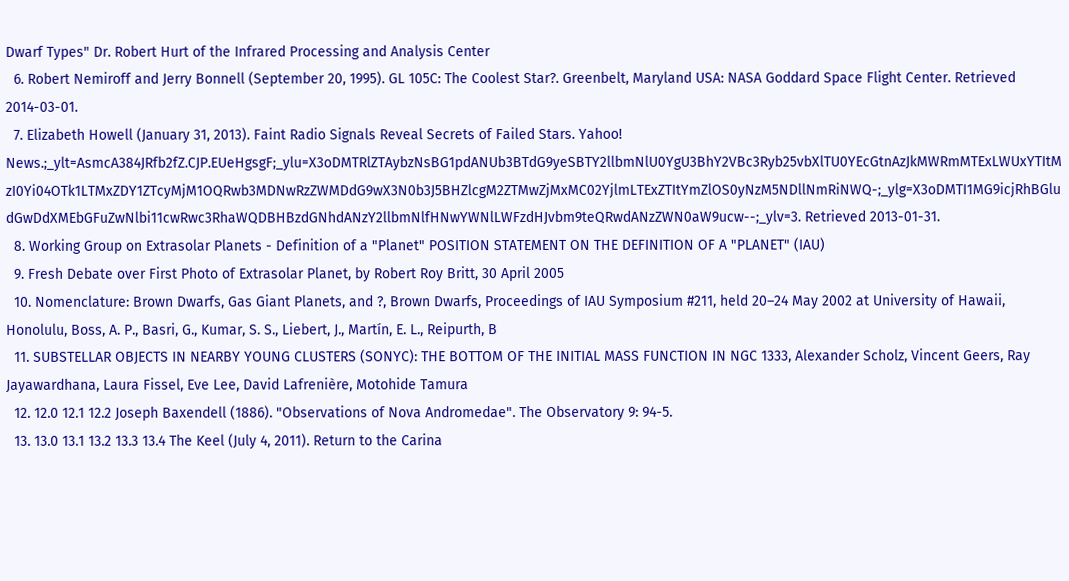Dwarf Types" Dr. Robert Hurt of the Infrared Processing and Analysis Center
  6. Robert Nemiroff and Jerry Bonnell (September 20, 1995). GL 105C: The Coolest Star?. Greenbelt, Maryland USA: NASA Goddard Space Flight Center. Retrieved 2014-03-01.
  7. Elizabeth Howell (January 31, 2013). Faint Radio Signals Reveal Secrets of Failed Stars. Yahoo! News.;_ylt=AsmcA384JRfb2fZ.CJP.EUeHgsgF;_ylu=X3oDMTRlZTAybzNsBG1pdANUb3BTdG9yeSBTY2llbmNlU0YgU3BhY2VBc3Ryb25vbXlTU0YEcGtnAzJkMWRmMTExLWUxYTItMzI0Yi04OTk1LTMxZDY1ZTcyMjM1OQRwb3MDNwRzZWMDdG9wX3N0b3J5BHZlcgM2ZTMwZjMxMC02YjlmLTExZTItYmZlOS0yNzM5NDllNmRiNWQ-;_ylg=X3oDMTI1MG9icjRhBGludGwDdXMEbGFuZwNlbi11cwRwc3RhaWQDBHBzdGNhdANzY2llbmNlfHNwYWNlLWFzdHJvbm9teQRwdANzZWN0aW9ucw--;_ylv=3. Retrieved 2013-01-31.
  8. Working Group on Extrasolar Planets - Definition of a "Planet" POSITION STATEMENT ON THE DEFINITION OF A "PLANET" (IAU)
  9. Fresh Debate over First Photo of Extrasolar Planet, by Robert Roy Britt, 30 April 2005
  10. Nomenclature: Brown Dwarfs, Gas Giant Planets, and ?, Brown Dwarfs, Proceedings of IAU Symposium #211, held 20–24 May 2002 at University of Hawaii, Honolulu, Boss, A. P., Basri, G., Kumar, S. S., Liebert, J., Martín, E. L., Reipurth, B
  11. SUBSTELLAR OBJECTS IN NEARBY YOUNG CLUSTERS (SONYC): THE BOTTOM OF THE INITIAL MASS FUNCTION IN NGC 1333, Alexander Scholz, Vincent Geers, Ray Jayawardhana, Laura Fissel, Eve Lee, David Lafrenière, Motohide Tamura
  12. 12.0 12.1 12.2 Joseph Baxendell (1886). "Observations of Nova Andromedae". The Observatory 9: 94-5.
  13. 13.0 13.1 13.2 13.3 13.4 The Keel (July 4, 2011). Return to the Carina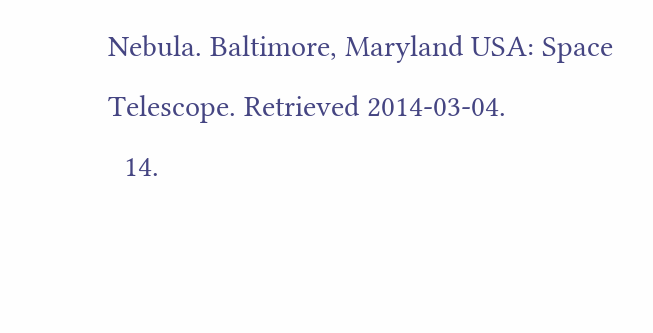Nebula. Baltimore, Maryland USA: Space Telescope. Retrieved 2014-03-04.
  14.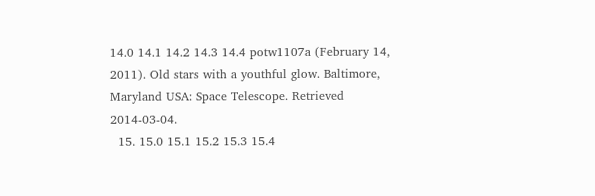14.0 14.1 14.2 14.3 14.4 potw1107a (February 14, 2011). Old stars with a youthful glow. Baltimore, Maryland USA: Space Telescope. Retrieved 2014-03-04.
  15. 15.0 15.1 15.2 15.3 15.4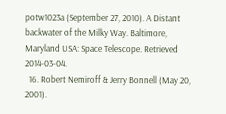potw1023a (September 27, 2010). A Distant backwater of the Milky Way. Baltimore, Maryland USA: Space Telescope. Retrieved 2014-03-04.
  16. Robert Nemiroff & Jerry Bonnell (May 20, 2001).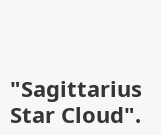"Sagittarius Star Cloud".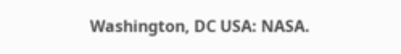Washington, DC USA: NASA.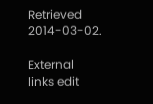Retrieved 2014-03-02.

External links edit